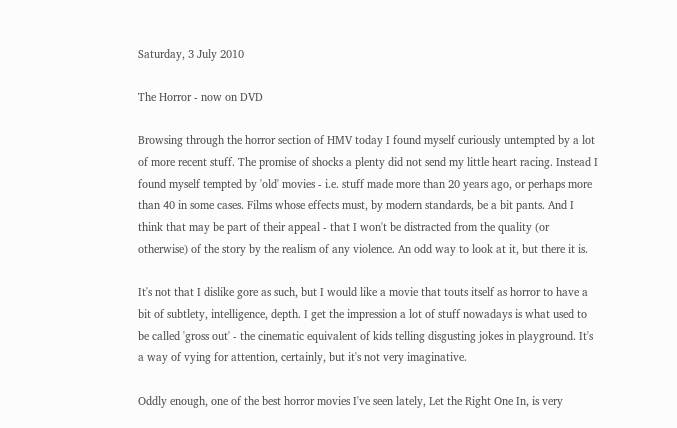Saturday, 3 July 2010

The Horror - now on DVD

Browsing through the horror section of HMV today I found myself curiously untempted by a lot of more recent stuff. The promise of shocks a plenty did not send my little heart racing. Instead I found myself tempted by 'old' movies - i.e. stuff made more than 20 years ago, or perhaps more than 40 in some cases. Films whose effects must, by modern standards, be a bit pants. And I think that may be part of their appeal - that I won't be distracted from the quality (or otherwise) of the story by the realism of any violence. An odd way to look at it, but there it is.

It's not that I dislike gore as such, but I would like a movie that touts itself as horror to have a bit of subtlety, intelligence, depth. I get the impression a lot of stuff nowadays is what used to be called 'gross out' - the cinematic equivalent of kids telling disgusting jokes in playground. It's a way of vying for attention, certainly, but it's not very imaginative.

Oddly enough, one of the best horror movies I've seen lately, Let the Right One In, is very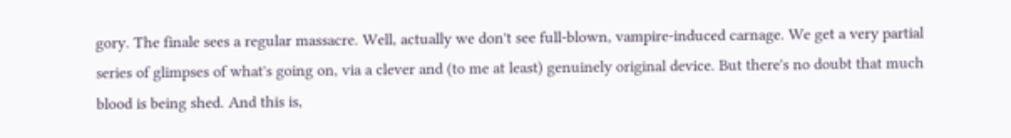gory. The finale sees a regular massacre. Well, actually we don't see full-blown, vampire-induced carnage. We get a very partial series of glimpses of what's going on, via a clever and (to me at least) genuinely original device. But there's no doubt that much blood is being shed. And this is,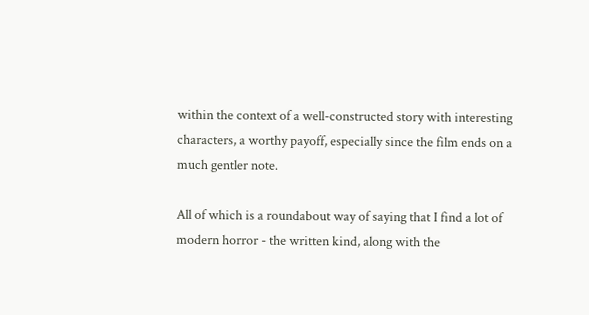within the context of a well-constructed story with interesting characters, a worthy payoff, especially since the film ends on a much gentler note.

All of which is a roundabout way of saying that I find a lot of modern horror - the written kind, along with the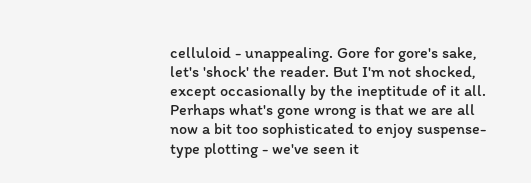celluloid - unappealing. Gore for gore's sake, let's 'shock' the reader. But I'm not shocked, except occasionally by the ineptitude of it all. Perhaps what's gone wrong is that we are all now a bit too sophisticated to enjoy suspense-type plotting - we've seen it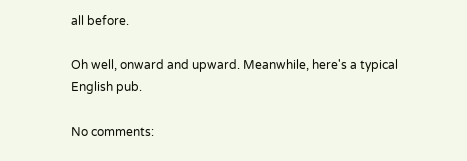all before.

Oh well, onward and upward. Meanwhile, here's a typical English pub.

No comments: